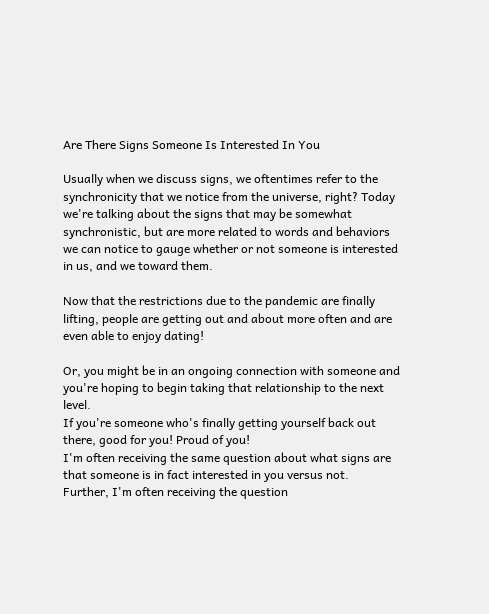Are There Signs Someone Is Interested In You

Usually when we discuss signs, we oftentimes refer to the synchronicity that we notice from the universe, right? Today we're talking about the signs that may be somewhat synchronistic, but are more related to words and behaviors we can notice to gauge whether or not someone is interested in us, and we toward them.

Now that the restrictions due to the pandemic are finally lifting, people are getting out and about more often and are even able to enjoy dating!

Or, you might be in an ongoing connection with someone and you're hoping to begin taking that relationship to the next level.
If you're someone who's finally getting yourself back out there, good for you! Proud of you!
I'm often receiving the same question about what signs are that someone is in fact interested in you versus not.
Further, I'm often receiving the question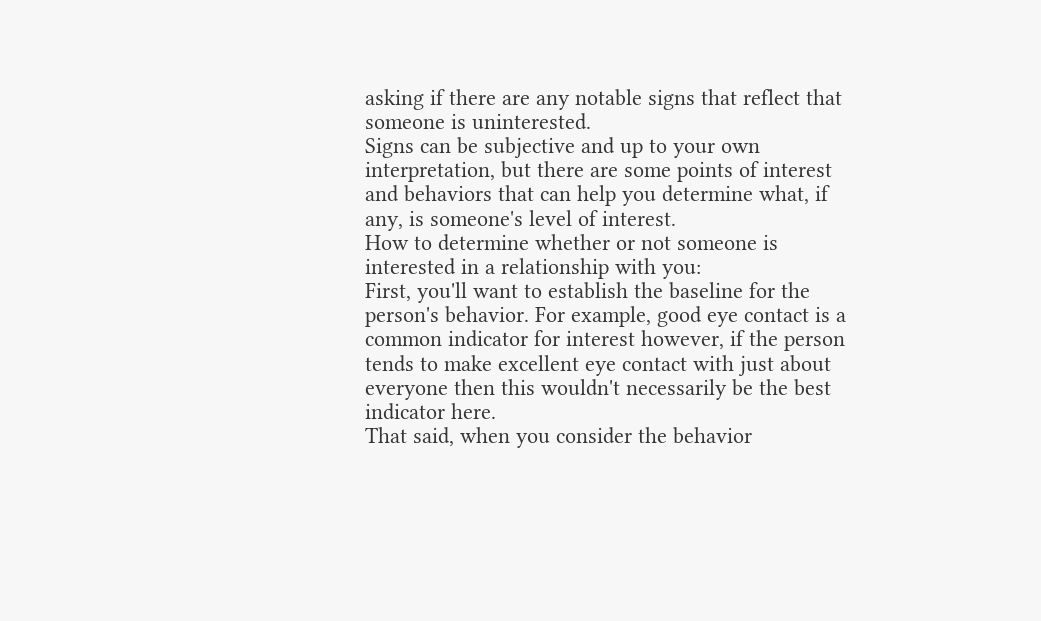asking if there are any notable signs that reflect that someone is uninterested.
Signs can be subjective and up to your own interpretation, but there are some points of interest and behaviors that can help you determine what, if any, is someone's level of interest.
How to determine whether or not someone is interested in a relationship with you:
First, you'll want to establish the baseline for the person's behavior. For example, good eye contact is a common indicator for interest however, if the person tends to make excellent eye contact with just about everyone then this wouldn't necessarily be the best indicator here.
That said, when you consider the behavior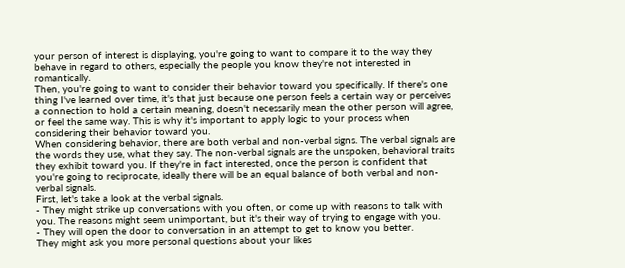your person of interest is displaying, you're going to want to compare it to the way they behave in regard to others, especially the people you know they're not interested in romantically.
Then, you're going to want to consider their behavior toward you specifically. If there's one thing I've learned over time, it's that just because one person feels a certain way or perceives a connection to hold a certain meaning, doesn't necessarily mean the other person will agree, or feel the same way. This is why it's important to apply logic to your process when considering their behavior toward you.
When considering behavior, there are both verbal and non-verbal signs. The verbal signals are the words they use, what they say. The non-verbal signals are the unspoken, behavioral traits they exhibit toward you. If they're in fact interested, once the person is confident that you're going to reciprocate, ideally there will be an equal balance of both verbal and non-verbal signals.
First, let's take a look at the verbal signals.
- They might strike up conversations with you often, or come up with reasons to talk with you. The reasons might seem unimportant, but it's their way of trying to engage with you.
- They will open the door to conversation in an attempt to get to know you better.
They might ask you more personal questions about your likes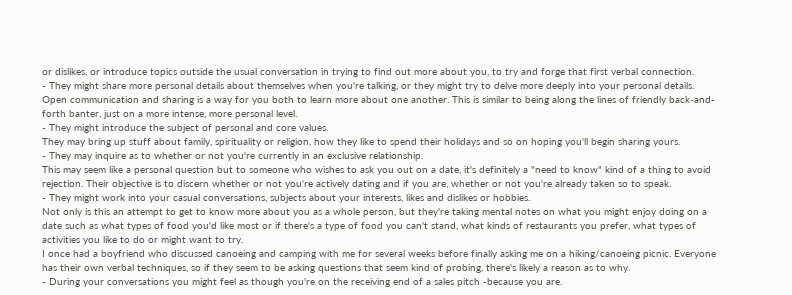or dislikes, or introduce topics outside the usual conversation in trying to find out more about you, to try and forge that first verbal connection.
- They might share more personal details about themselves when you're talking, or they might try to delve more deeply into your personal details.
Open communication and sharing is a way for you both to learn more about one another. This is similar to being along the lines of friendly back-and-forth banter, just on a more intense, more personal level.
- They might introduce the subject of personal and core values.
They may bring up stuff about family, spirituality or religion, how they like to spend their holidays and so on hoping you'll begin sharing yours.
- They may inquire as to whether or not you're currently in an exclusive relationship.
This may seem like a personal question but to someone who wishes to ask you out on a date, it's definitely a "need to know" kind of a thing to avoid rejection. Their objective is to discern whether or not you're actively dating and if you are, whether or not you're already taken so to speak.
- They might work into your casual conversations, subjects about your interests, likes and dislikes or hobbies.
Not only is this an attempt to get to know more about you as a whole person, but they're taking mental notes on what you might enjoy doing on a date such as what types of food you'd like most or if there's a type of food you can't stand, what kinds of restaurants you prefer, what types of activities you like to do or might want to try.
I once had a boyfriend who discussed canoeing and camping with me for several weeks before finally asking me on a hiking/canoeing picnic. Everyone has their own verbal techniques, so if they seem to be asking questions that seem kind of probing, there's likely a reason as to why.
- During your conversations you might feel as though you're on the receiving end of a sales pitch -because you are.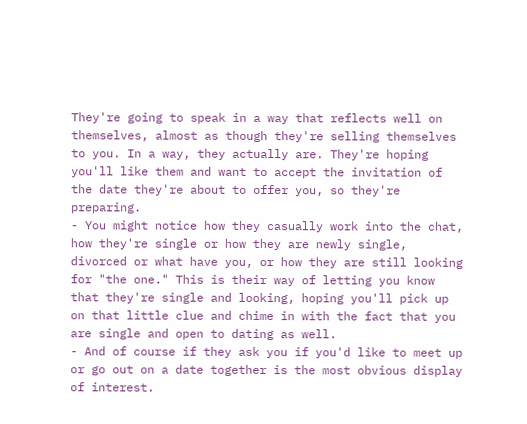They're going to speak in a way that reflects well on themselves, almost as though they're selling themselves to you. In a way, they actually are. They're hoping you'll like them and want to accept the invitation of the date they're about to offer you, so they're preparing.
- You might notice how they casually work into the chat, how they're single or how they are newly single, divorced or what have you, or how they are still looking for "the one." This is their way of letting you know that they're single and looking, hoping you'll pick up on that little clue and chime in with the fact that you are single and open to dating as well.
- And of course if they ask you if you'd like to meet up or go out on a date together is the most obvious display of interest.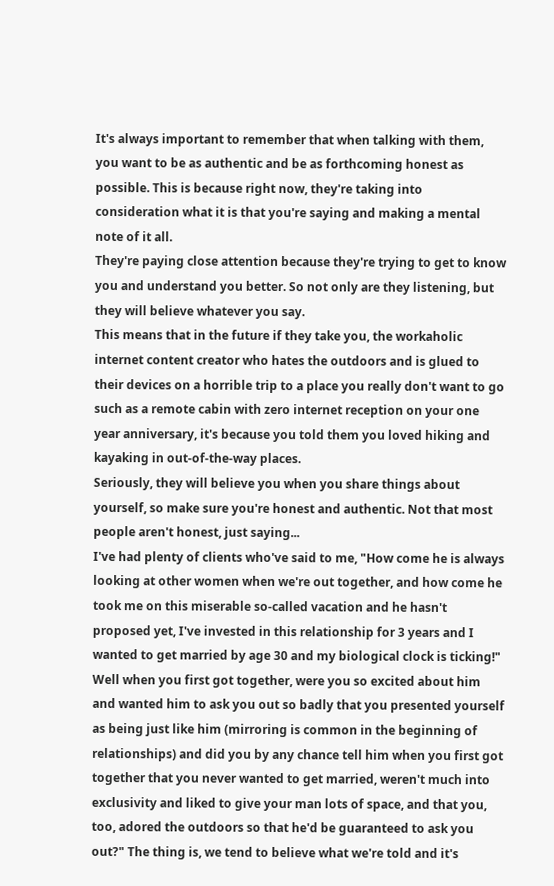It's always important to remember that when talking with them, you want to be as authentic and be as forthcoming honest as possible. This is because right now, they're taking into consideration what it is that you're saying and making a mental note of it all.
They're paying close attention because they're trying to get to know you and understand you better. So not only are they listening, but they will believe whatever you say.
This means that in the future if they take you, the workaholic internet content creator who hates the outdoors and is glued to their devices on a horrible trip to a place you really don't want to go such as a remote cabin with zero internet reception on your one year anniversary, it's because you told them you loved hiking and kayaking in out-of-the-way places.
Seriously, they will believe you when you share things about yourself, so make sure you're honest and authentic. Not that most people aren't honest, just saying...
I've had plenty of clients who've said to me, "How come he is always looking at other women when we're out together, and how come he took me on this miserable so-called vacation and he hasn't proposed yet, I've invested in this relationship for 3 years and I wanted to get married by age 30 and my biological clock is ticking!"
Well when you first got together, were you so excited about him and wanted him to ask you out so badly that you presented yourself as being just like him (mirroring is common in the beginning of relationships) and did you by any chance tell him when you first got together that you never wanted to get married, weren't much into exclusivity and liked to give your man lots of space, and that you, too, adored the outdoors so that he'd be guaranteed to ask you out?" The thing is, we tend to believe what we're told and it's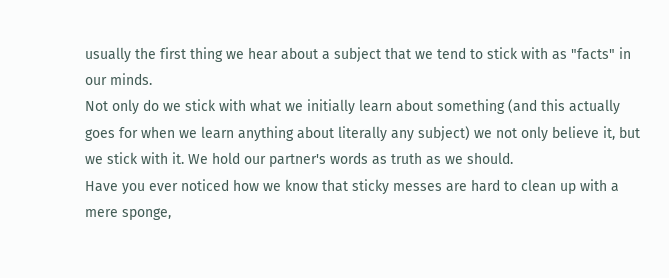usually the first thing we hear about a subject that we tend to stick with as "facts" in our minds.
Not only do we stick with what we initially learn about something (and this actually goes for when we learn anything about literally any subject) we not only believe it, but we stick with it. We hold our partner's words as truth as we should.
Have you ever noticed how we know that sticky messes are hard to clean up with a mere sponge,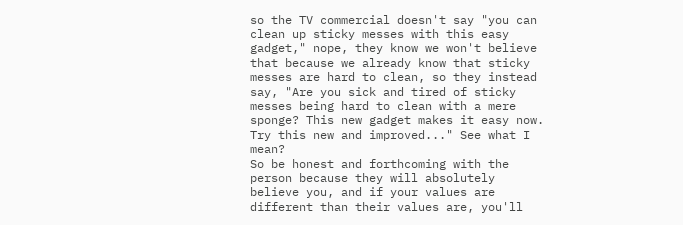so the TV commercial doesn't say "you can clean up sticky messes with this easy gadget," nope, they know we won't believe that because we already know that sticky messes are hard to clean, so they instead say, "Are you sick and tired of sticky messes being hard to clean with a mere sponge? This new gadget makes it easy now. Try this new and improved..." See what I mean?
So be honest and forthcoming with the person because they will absolutely believe you, and if your values are different than their values are, you'll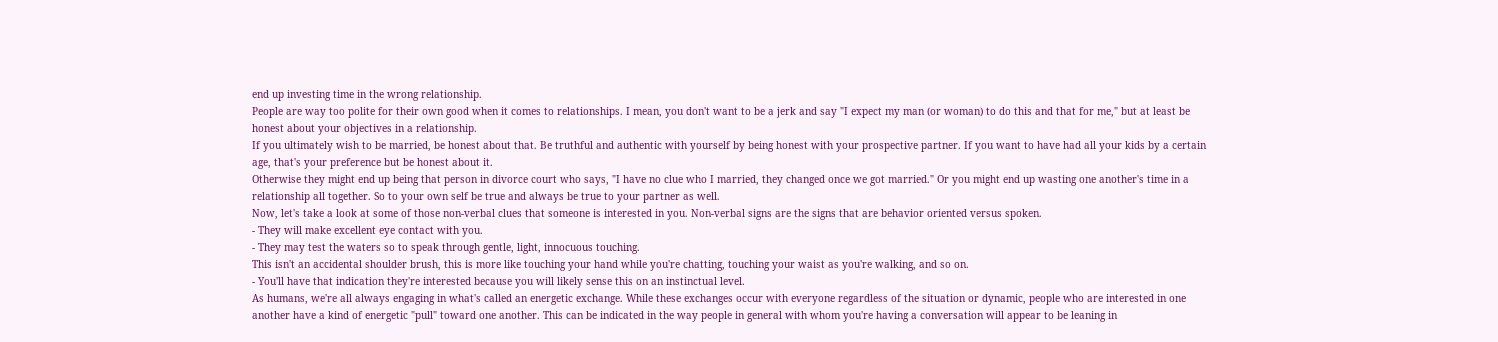end up investing time in the wrong relationship.
People are way too polite for their own good when it comes to relationships. I mean, you don't want to be a jerk and say "I expect my man (or woman) to do this and that for me," but at least be honest about your objectives in a relationship.
If you ultimately wish to be married, be honest about that. Be truthful and authentic with yourself by being honest with your prospective partner. If you want to have had all your kids by a certain age, that's your preference but be honest about it.
Otherwise they might end up being that person in divorce court who says, "I have no clue who I married, they changed once we got married." Or you might end up wasting one another's time in a relationship all together. So to your own self be true and always be true to your partner as well.
Now, let's take a look at some of those non-verbal clues that someone is interested in you. Non-verbal signs are the signs that are behavior oriented versus spoken.
- They will make excellent eye contact with you.
- They may test the waters so to speak through gentle, light, innocuous touching.
This isn't an accidental shoulder brush, this is more like touching your hand while you're chatting, touching your waist as you're walking, and so on.
- You'll have that indication they're interested because you will likely sense this on an instinctual level.
As humans, we're all always engaging in what's called an energetic exchange. While these exchanges occur with everyone regardless of the situation or dynamic, people who are interested in one another have a kind of energetic "pull" toward one another. This can be indicated in the way people in general with whom you're having a conversation will appear to be leaning in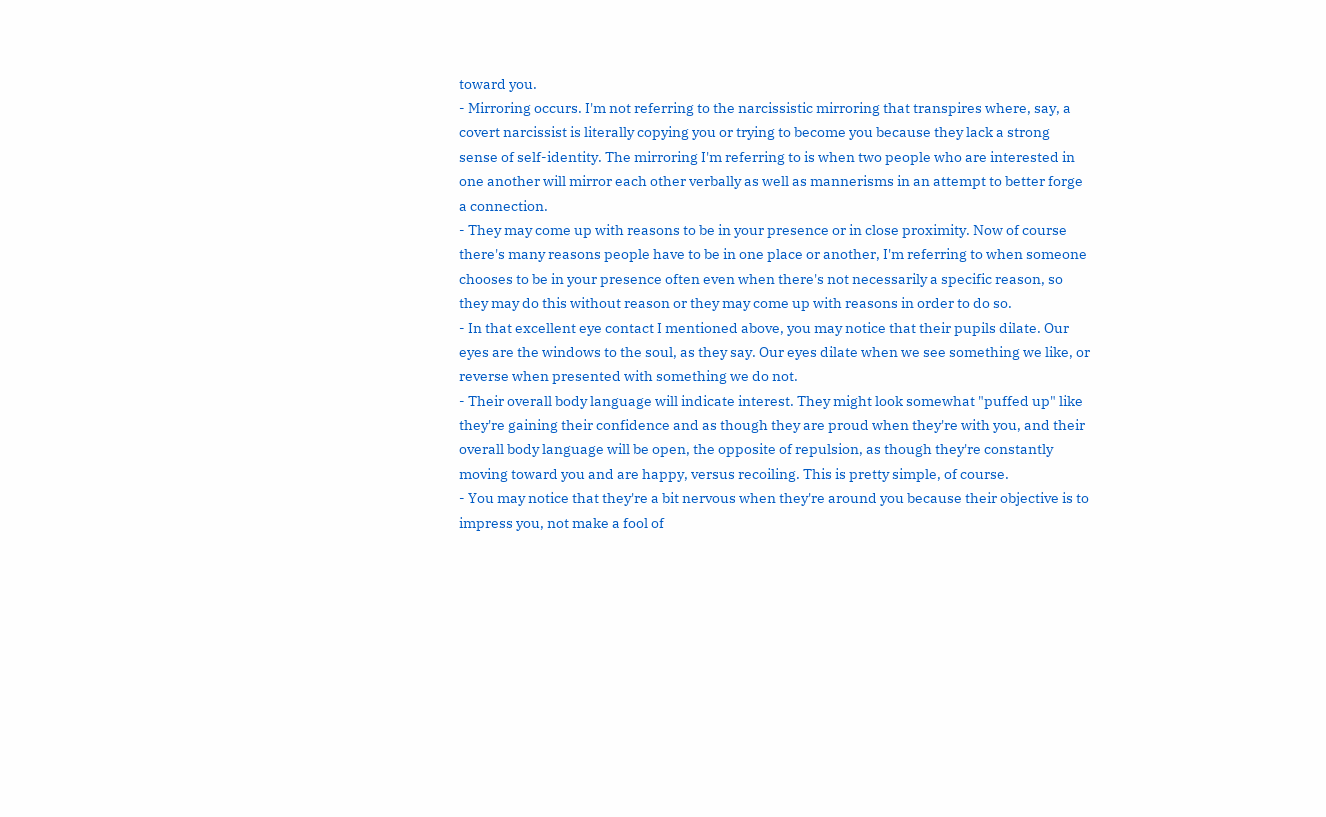toward you.
- Mirroring occurs. I'm not referring to the narcissistic mirroring that transpires where, say, a covert narcissist is literally copying you or trying to become you because they lack a strong sense of self-identity. The mirroring I'm referring to is when two people who are interested in one another will mirror each other verbally as well as mannerisms in an attempt to better forge a connection.
- They may come up with reasons to be in your presence or in close proximity. Now of course there's many reasons people have to be in one place or another, I'm referring to when someone chooses to be in your presence often even when there's not necessarily a specific reason, so they may do this without reason or they may come up with reasons in order to do so.
- In that excellent eye contact I mentioned above, you may notice that their pupils dilate. Our eyes are the windows to the soul, as they say. Our eyes dilate when we see something we like, or reverse when presented with something we do not.
- Their overall body language will indicate interest. They might look somewhat "puffed up" like they're gaining their confidence and as though they are proud when they're with you, and their overall body language will be open, the opposite of repulsion, as though they're constantly moving toward you and are happy, versus recoiling. This is pretty simple, of course.
- You may notice that they're a bit nervous when they're around you because their objective is to impress you, not make a fool of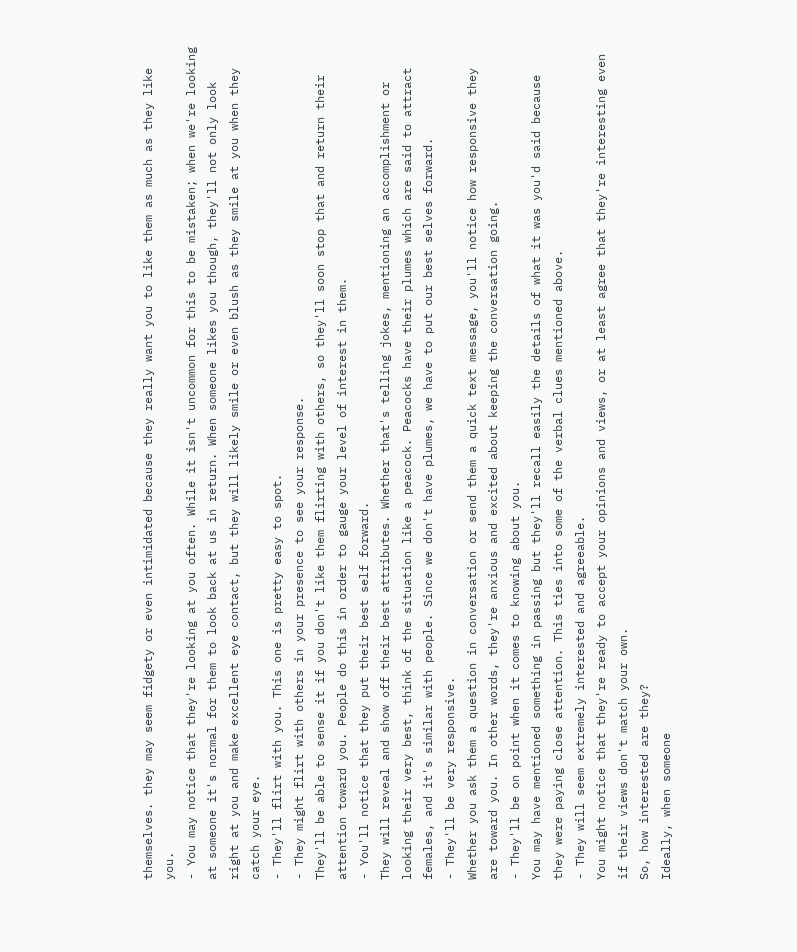themselves. they may seem fidgety or even intimidated because they really want you to like them as much as they like you.
- You may notice that they're looking at you often. While it isn't uncommon for this to be mistaken; when we're looking at someone it's normal for them to look back at us in return. When someone likes you though, they'll not only look right at you and make excellent eye contact, but they will likely smile or even blush as they smile at you when they catch your eye.
- They'll flirt with you. This one is pretty easy to spot.
- They might flirt with others in your presence to see your response.
They'll be able to sense it if you don't like them flirting with others, so they'll soon stop that and return their attention toward you. People do this in order to gauge your level of interest in them.
- You'll notice that they put their best self forward.
They will reveal and show off their best attributes. Whether that's telling jokes, mentioning an accomplishment or looking their very best, think of the situation like a peacock. Peacocks have their plumes which are said to attract females, and it's similar with people. Since we don't have plumes, we have to put our best selves forward.
- They'll be very responsive.
Whether you ask them a question in conversation or send them a quick text message, you'll notice how responsive they are toward you. In other words, they're anxious and excited about keeping the conversation going.
- They'll be on point when it comes to knowing about you.
You may have mentioned something in passing but they'll recall easily the details of what it was you'd said because they were paying close attention. This ties into some of the verbal clues mentioned above.
- They will seem extremely interested and agreeable.
You might notice that they're ready to accept your opinions and views, or at least agree that they're interesting even if their views don't match your own.
So, how interested are they?
Ideally, when someone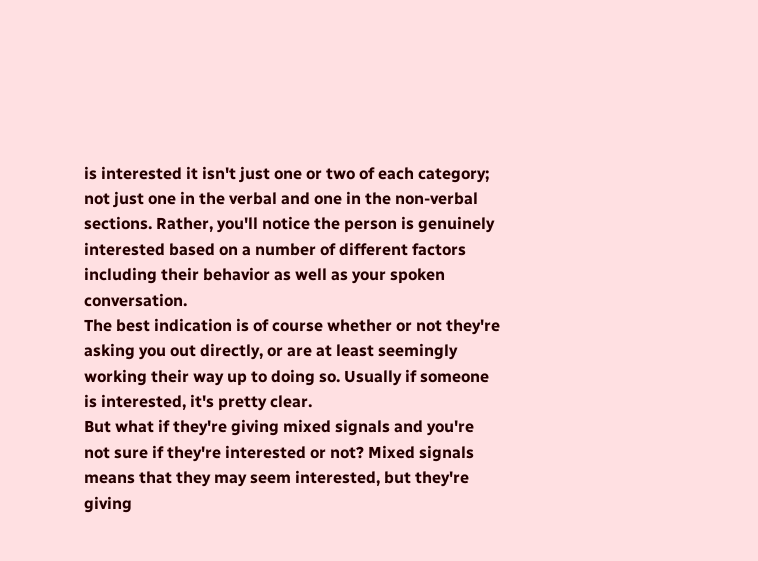is interested it isn't just one or two of each category; not just one in the verbal and one in the non-verbal sections. Rather, you'll notice the person is genuinely interested based on a number of different factors including their behavior as well as your spoken conversation.
The best indication is of course whether or not they're asking you out directly, or are at least seemingly working their way up to doing so. Usually if someone is interested, it's pretty clear.
But what if they're giving mixed signals and you're not sure if they're interested or not? Mixed signals means that they may seem interested, but they're giving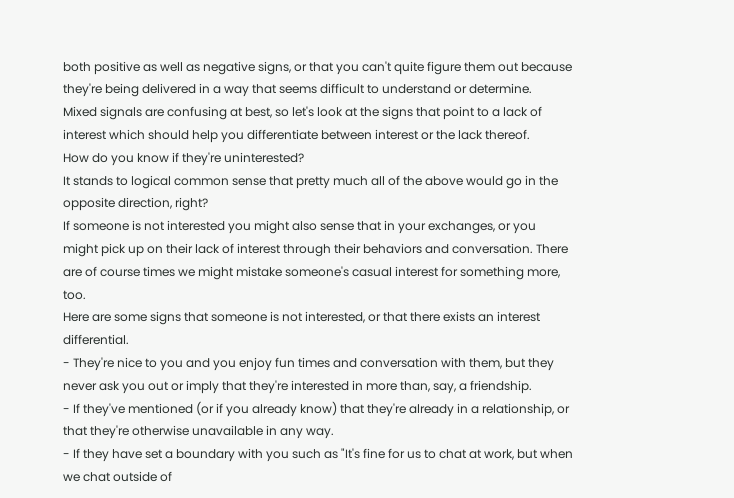both positive as well as negative signs, or that you can't quite figure them out because they're being delivered in a way that seems difficult to understand or determine.
Mixed signals are confusing at best, so let's look at the signs that point to a lack of interest which should help you differentiate between interest or the lack thereof.
How do you know if they're uninterested?
It stands to logical common sense that pretty much all of the above would go in the opposite direction, right?
If someone is not interested you might also sense that in your exchanges, or you might pick up on their lack of interest through their behaviors and conversation. There are of course times we might mistake someone's casual interest for something more, too.
Here are some signs that someone is not interested, or that there exists an interest differential.
- They're nice to you and you enjoy fun times and conversation with them, but they never ask you out or imply that they're interested in more than, say, a friendship.
- If they've mentioned (or if you already know) that they're already in a relationship, or that they're otherwise unavailable in any way.
- If they have set a boundary with you such as "It's fine for us to chat at work, but when we chat outside of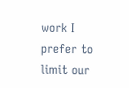work I prefer to limit our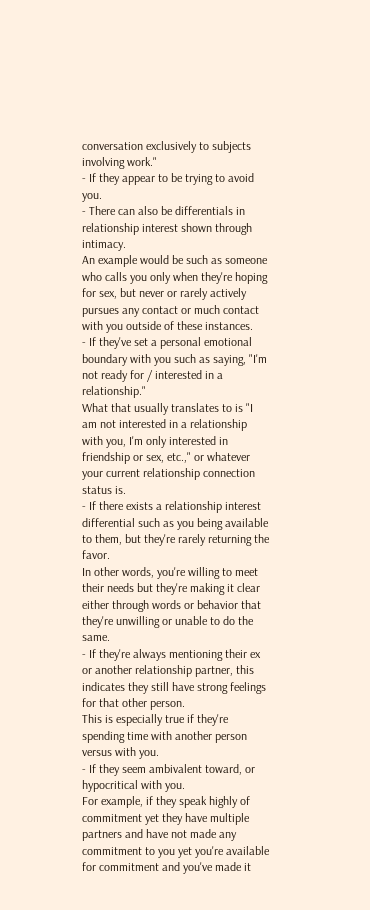conversation exclusively to subjects involving work."
- If they appear to be trying to avoid you.
- There can also be differentials in relationship interest shown through intimacy.
An example would be such as someone who calls you only when they're hoping for sex, but never or rarely actively pursues any contact or much contact with you outside of these instances.
- If they've set a personal emotional boundary with you such as saying, "I'm not ready for / interested in a relationship."
What that usually translates to is "I am not interested in a relationship with you, I'm only interested in friendship or sex, etc.," or whatever your current relationship connection status is.
- If there exists a relationship interest differential such as you being available to them, but they're rarely returning the favor.
In other words, you're willing to meet their needs but they're making it clear either through words or behavior that they're unwilling or unable to do the same.
- If they're always mentioning their ex or another relationship partner, this indicates they still have strong feelings for that other person.
This is especially true if they're spending time with another person versus with you.
- If they seem ambivalent toward, or hypocritical with you.
For example, if they speak highly of commitment yet they have multiple partners and have not made any commitment to you yet you're available for commitment and you've made it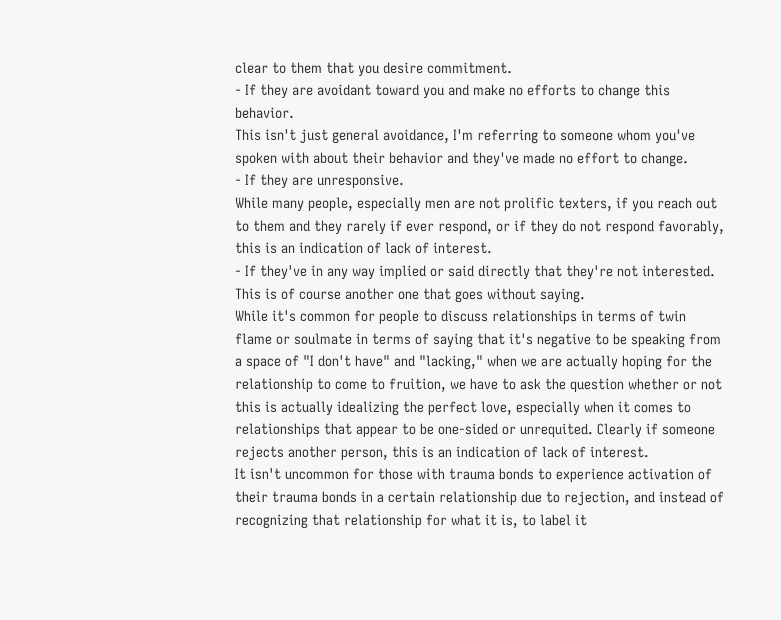clear to them that you desire commitment.
- If they are avoidant toward you and make no efforts to change this behavior.
This isn't just general avoidance, I'm referring to someone whom you've spoken with about their behavior and they've made no effort to change.
- If they are unresponsive.
While many people, especially men are not prolific texters, if you reach out to them and they rarely if ever respond, or if they do not respond favorably, this is an indication of lack of interest.
- If they've in any way implied or said directly that they're not interested.
This is of course another one that goes without saying.
While it's common for people to discuss relationships in terms of twin flame or soulmate in terms of saying that it's negative to be speaking from a space of "I don't have" and "lacking," when we are actually hoping for the relationship to come to fruition, we have to ask the question whether or not this is actually idealizing the perfect love, especially when it comes to relationships that appear to be one-sided or unrequited. Clearly if someone rejects another person, this is an indication of lack of interest.
It isn't uncommon for those with trauma bonds to experience activation of their trauma bonds in a certain relationship due to rejection, and instead of recognizing that relationship for what it is, to label it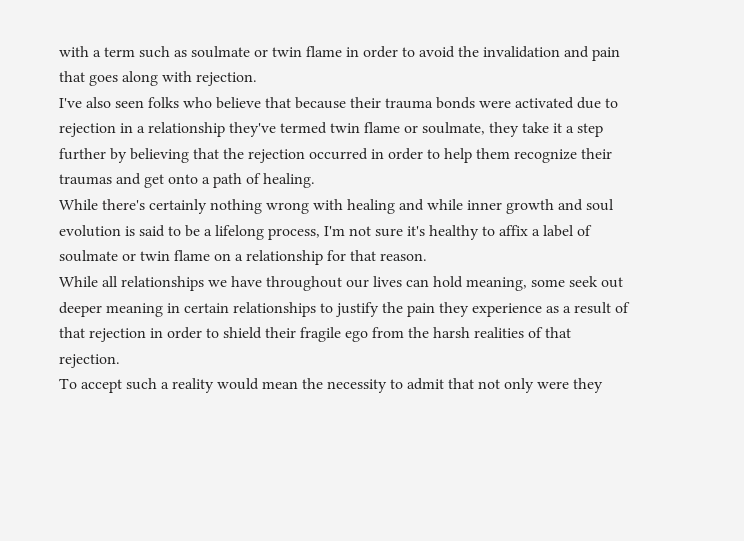with a term such as soulmate or twin flame in order to avoid the invalidation and pain that goes along with rejection.
I've also seen folks who believe that because their trauma bonds were activated due to rejection in a relationship they've termed twin flame or soulmate, they take it a step further by believing that the rejection occurred in order to help them recognize their traumas and get onto a path of healing.
While there's certainly nothing wrong with healing and while inner growth and soul evolution is said to be a lifelong process, I'm not sure it's healthy to affix a label of soulmate or twin flame on a relationship for that reason.
While all relationships we have throughout our lives can hold meaning, some seek out deeper meaning in certain relationships to justify the pain they experience as a result of that rejection in order to shield their fragile ego from the harsh realities of that rejection.
To accept such a reality would mean the necessity to admit that not only were they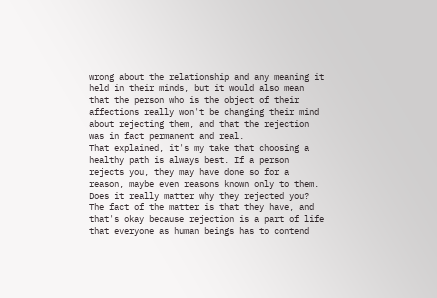wrong about the relationship and any meaning it held in their minds, but it would also mean that the person who is the object of their affections really won't be changing their mind about rejecting them, and that the rejection was in fact permanent and real.
That explained, it's my take that choosing a healthy path is always best. If a person rejects you, they may have done so for a reason, maybe even reasons known only to them. Does it really matter why they rejected you? The fact of the matter is that they have, and that's okay because rejection is a part of life that everyone as human beings has to contend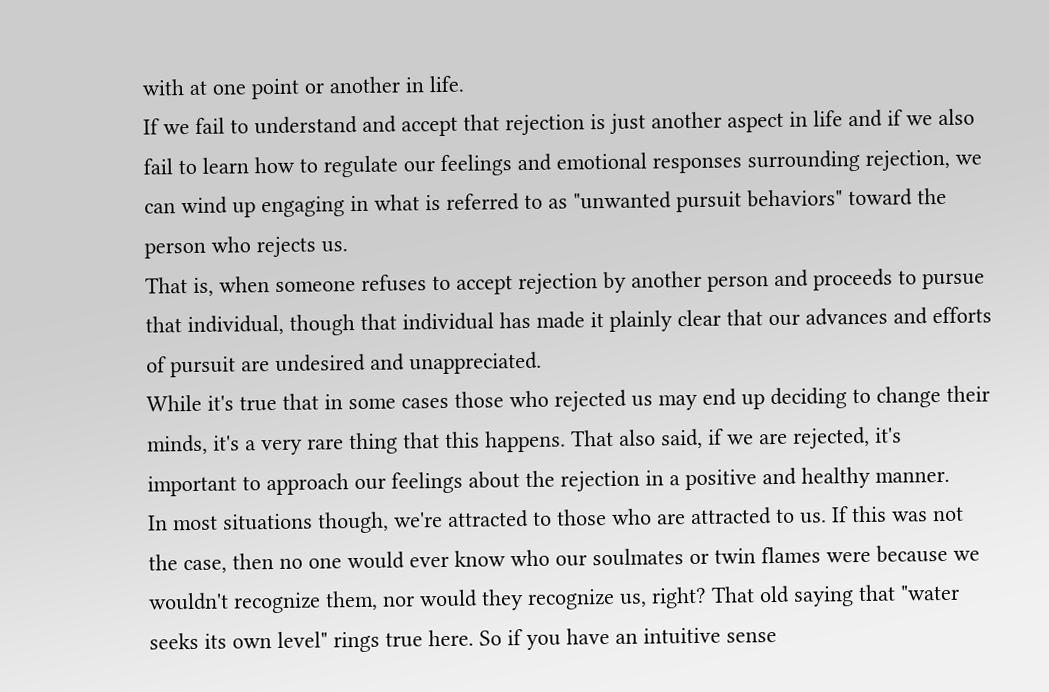with at one point or another in life.
If we fail to understand and accept that rejection is just another aspect in life and if we also fail to learn how to regulate our feelings and emotional responses surrounding rejection, we can wind up engaging in what is referred to as "unwanted pursuit behaviors" toward the person who rejects us.
That is, when someone refuses to accept rejection by another person and proceeds to pursue that individual, though that individual has made it plainly clear that our advances and efforts of pursuit are undesired and unappreciated.
While it's true that in some cases those who rejected us may end up deciding to change their minds, it's a very rare thing that this happens. That also said, if we are rejected, it's important to approach our feelings about the rejection in a positive and healthy manner.
In most situations though, we're attracted to those who are attracted to us. If this was not the case, then no one would ever know who our soulmates or twin flames were because we wouldn't recognize them, nor would they recognize us, right? That old saying that "water seeks its own level" rings true here. So if you have an intuitive sense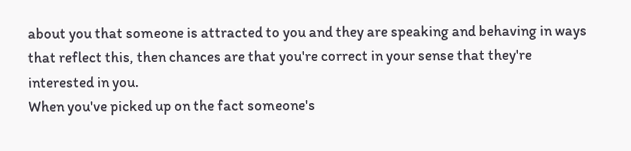about you that someone is attracted to you and they are speaking and behaving in ways that reflect this, then chances are that you're correct in your sense that they're interested in you.
When you've picked up on the fact someone's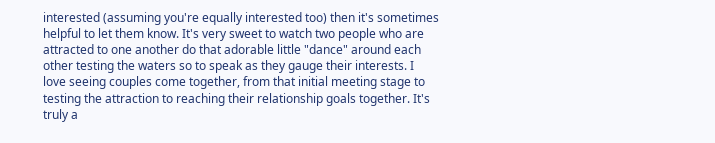interested (assuming you're equally interested too) then it's sometimes helpful to let them know. It's very sweet to watch two people who are attracted to one another do that adorable little "dance" around each other testing the waters so to speak as they gauge their interests. I love seeing couples come together, from that initial meeting stage to testing the attraction to reaching their relationship goals together. It's truly a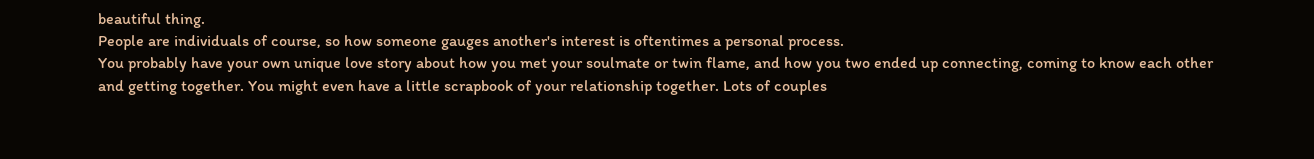beautiful thing.
People are individuals of course, so how someone gauges another's interest is oftentimes a personal process.
You probably have your own unique love story about how you met your soulmate or twin flame, and how you two ended up connecting, coming to know each other and getting together. You might even have a little scrapbook of your relationship together. Lots of couples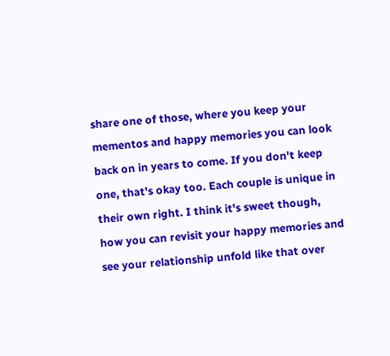share one of those, where you keep your mementos and happy memories you can look back on in years to come. If you don't keep one, that's okay too. Each couple is unique in their own right. I think it's sweet though, how you can revisit your happy memories and see your relationship unfold like that over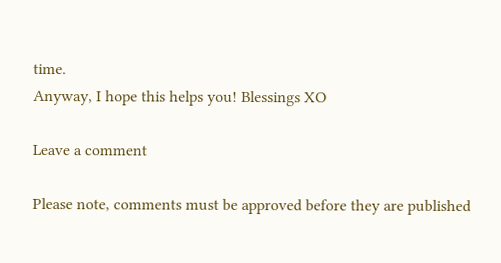time.
Anyway, I hope this helps you! Blessings XO

Leave a comment

Please note, comments must be approved before they are published